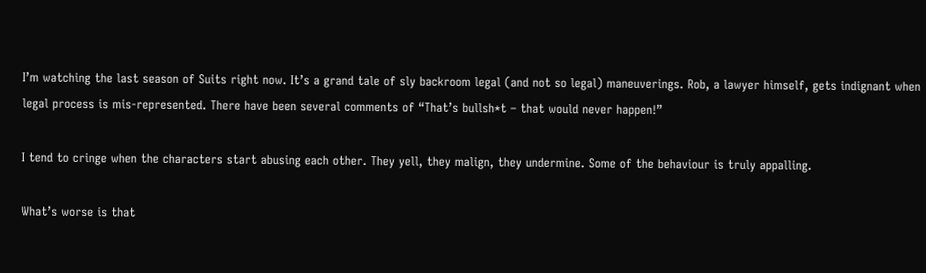I’m watching the last season of Suits right now. It’s a grand tale of sly backroom legal (and not so legal) maneuverings. Rob, a lawyer himself, gets indignant when legal process is mis-represented. There have been several comments of “That’s bullsh*t – that would never happen!”

I tend to cringe when the characters start abusing each other. They yell, they malign, they undermine. Some of the behaviour is truly appalling.

What’s worse is that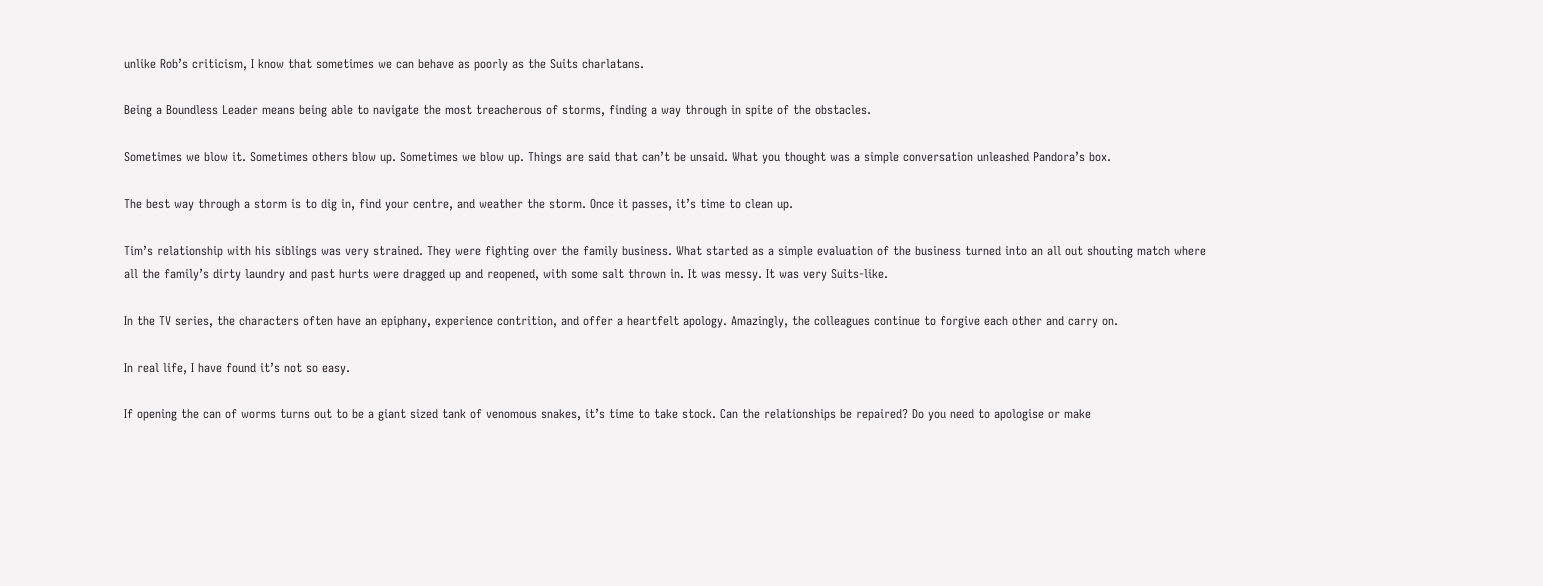unlike Rob’s criticism, I know that sometimes we can behave as poorly as the Suits charlatans.

Being a Boundless Leader means being able to navigate the most treacherous of storms, finding a way through in spite of the obstacles.

Sometimes we blow it. Sometimes others blow up. Sometimes we blow up. Things are said that can’t be unsaid. What you thought was a simple conversation unleashed Pandora’s box.

The best way through a storm is to dig in, find your centre, and weather the storm. Once it passes, it’s time to clean up.

Tim’s relationship with his siblings was very strained. They were fighting over the family business. What started as a simple evaluation of the business turned into an all out shouting match where all the family’s dirty laundry and past hurts were dragged up and reopened, with some salt thrown in. It was messy. It was very Suits-like.

In the TV series, the characters often have an epiphany, experience contrition, and offer a heartfelt apology. Amazingly, the colleagues continue to forgive each other and carry on.

In real life, I have found it’s not so easy.

If opening the can of worms turns out to be a giant sized tank of venomous snakes, it’s time to take stock. Can the relationships be repaired? Do you need to apologise or make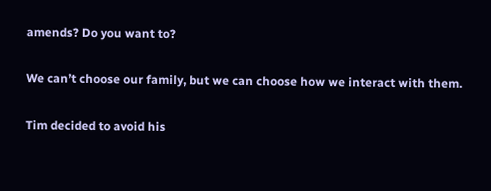amends? Do you want to?

We can’t choose our family, but we can choose how we interact with them.

Tim decided to avoid his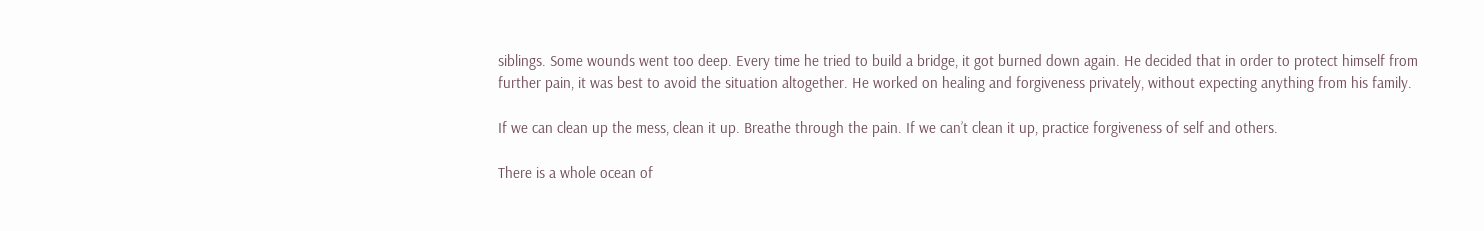siblings. Some wounds went too deep. Every time he tried to build a bridge, it got burned down again. He decided that in order to protect himself from further pain, it was best to avoid the situation altogether. He worked on healing and forgiveness privately, without expecting anything from his family.

If we can clean up the mess, clean it up. Breathe through the pain. If we can’t clean it up, practice forgiveness of self and others.

There is a whole ocean of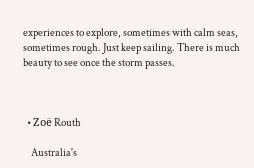experiences to explore, sometimes with calm seas, sometimes rough. Just keep sailing. There is much beauty to see once the storm passes.



  • Zoë Routh

    Australia's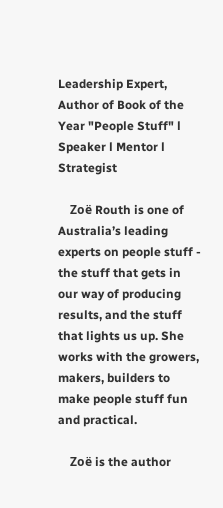Leadership Expert, Author of Book of the Year "People Stuff" l Speaker l Mentor l Strategist

    Zoë Routh is one of Australia’s leading experts on people stuff - the stuff that gets in our way of producing results, and the stuff that lights us up. She works with the growers, makers, builders to make people stuff fun and practical.

    Zoë is the author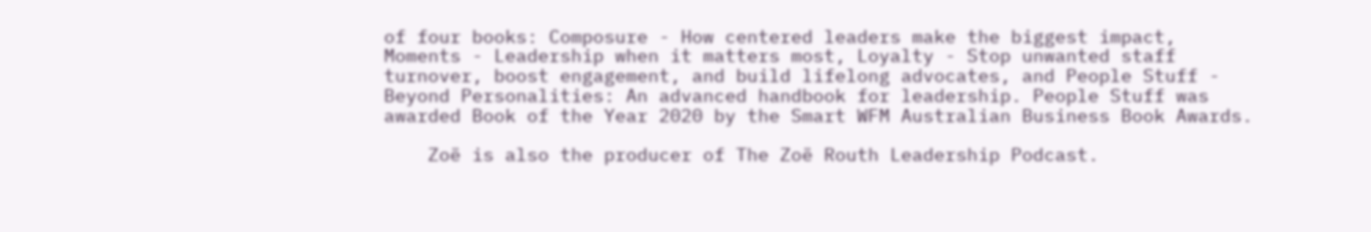of four books: Composure - How centered leaders make the biggest impact,  Moments - Leadership when it matters most, Loyalty - Stop unwanted staff turnover, boost engagement, and build lifelong advocates, and People Stuff - Beyond Personalities: An advanced handbook for leadership. People Stuff was awarded Book of the Year 2020 by the Smart WFM Australian Business Book Awards.

    Zoë is also the producer of The Zoë Routh Leadership Podcast.